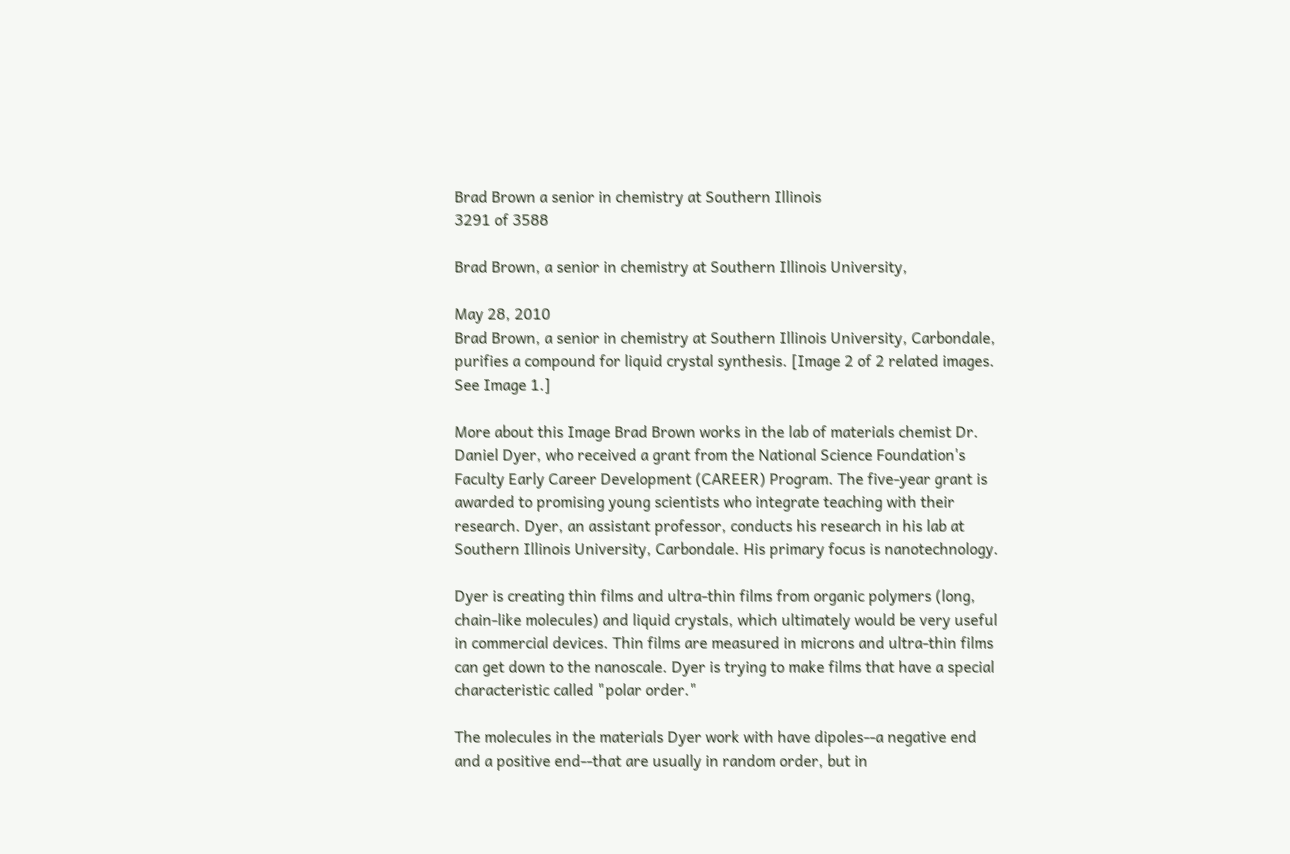Brad Brown a senior in chemistry at Southern Illinois
3291 of 3588

Brad Brown, a senior in chemistry at Southern Illinois University,

May 28, 2010
Brad Brown, a senior in chemistry at Southern Illinois University, Carbondale, purifies a compound for liquid crystal synthesis. [Image 2 of 2 related images. See Image 1.]

More about this Image Brad Brown works in the lab of materials chemist Dr. Daniel Dyer, who received a grant from the National Science Foundation's Faculty Early Career Development (CAREER) Program. The five-year grant is awarded to promising young scientists who integrate teaching with their research. Dyer, an assistant professor, conducts his research in his lab at Southern Illinois University, Carbondale. His primary focus is nanotechnology.

Dyer is creating thin films and ultra-thin films from organic polymers (long, chain-like molecules) and liquid crystals, which ultimately would be very useful in commercial devices. Thin films are measured in microns and ultra-thin films can get down to the nanoscale. Dyer is trying to make films that have a special characteristic called "polar order."

The molecules in the materials Dyer work with have dipoles--a negative end and a positive end--that are usually in random order, but in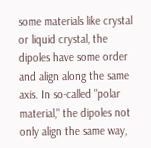some materials like crystal or liquid crystal, the dipoles have some order and align along the same axis. In so-called "polar material," the dipoles not only align the same way,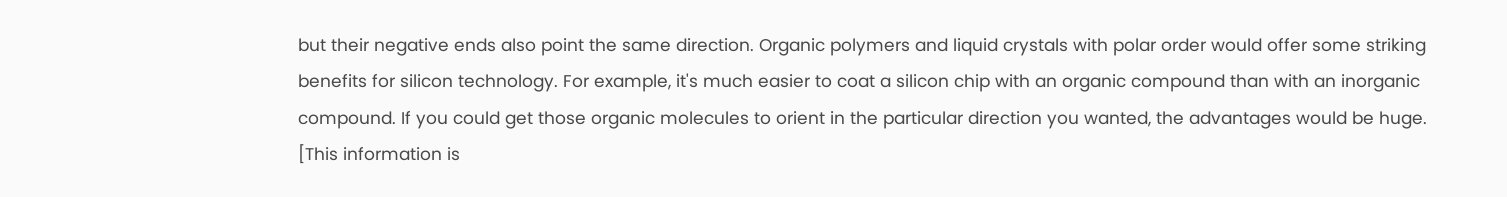but their negative ends also point the same direction. Organic polymers and liquid crystals with polar order would offer some striking benefits for silicon technology. For example, it's much easier to coat a silicon chip with an organic compound than with an inorganic compound. If you could get those organic molecules to orient in the particular direction you wanted, the advantages would be huge. [This information is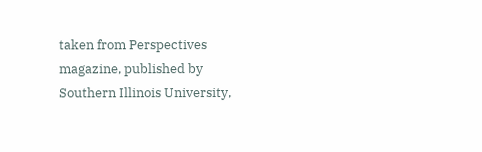taken from Perspectives magazine, published by Southern Illinois University,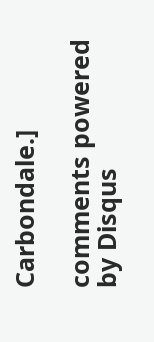Carbondale.]

comments powered by Disqus